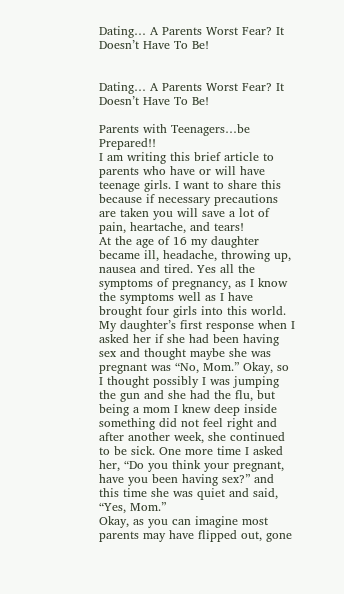Dating… A Parents Worst Fear? It Doesn’t Have To Be!


Dating… A Parents Worst Fear? It Doesn’t Have To Be!

Parents with Teenagers…be Prepared!!
I am writing this brief article to parents who have or will have teenage girls. I want to share this because if necessary precautions are taken you will save a lot of pain, heartache, and tears!
At the age of 16 my daughter became ill, headache, throwing up, nausea and tired. Yes all the symptoms of pregnancy, as I know the symptoms well as I have brought four girls into this world.
My daughter’s first response when I asked her if she had been having sex and thought maybe she was pregnant was “No, Mom.” Okay, so I thought possibly I was jumping the gun and she had the flu, but being a mom I knew deep inside something did not feel right and after another week, she continued to be sick. One more time I asked her, “Do you think your pregnant, have you been having sex?” and this time she was quiet and said, “Yes, Mom.”
Okay, as you can imagine most parents may have flipped out, gone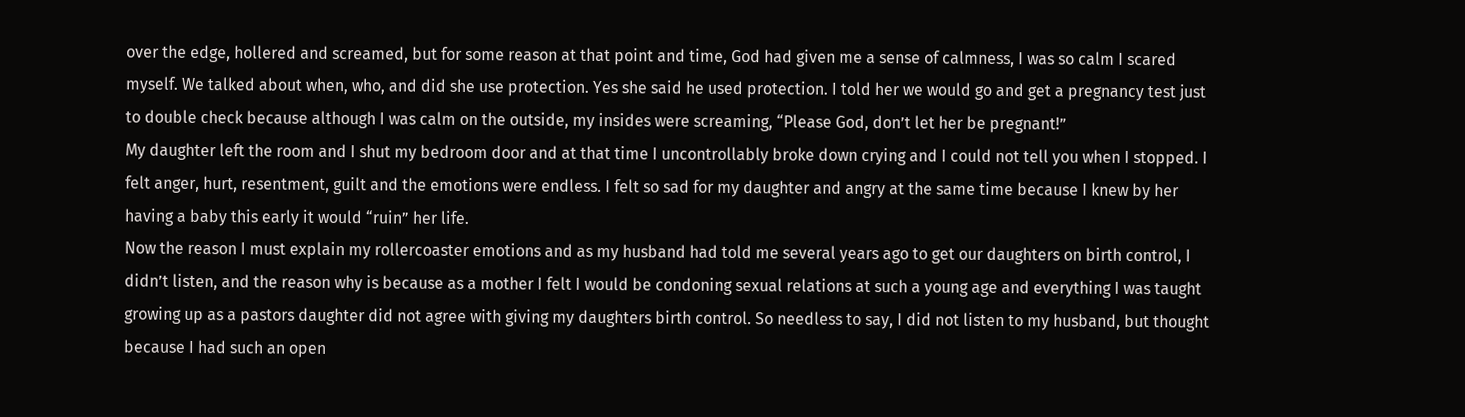over the edge, hollered and screamed, but for some reason at that point and time, God had given me a sense of calmness, I was so calm I scared myself. We talked about when, who, and did she use protection. Yes she said he used protection. I told her we would go and get a pregnancy test just to double check because although I was calm on the outside, my insides were screaming, “Please God, don’t let her be pregnant!”
My daughter left the room and I shut my bedroom door and at that time I uncontrollably broke down crying and I could not tell you when I stopped. I felt anger, hurt, resentment, guilt and the emotions were endless. I felt so sad for my daughter and angry at the same time because I knew by her having a baby this early it would “ruin” her life.
Now the reason I must explain my rollercoaster emotions and as my husband had told me several years ago to get our daughters on birth control, I didn’t listen, and the reason why is because as a mother I felt I would be condoning sexual relations at such a young age and everything I was taught growing up as a pastors daughter did not agree with giving my daughters birth control. So needless to say, I did not listen to my husband, but thought because I had such an open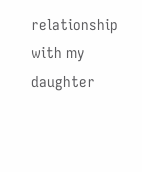relationship with my daughter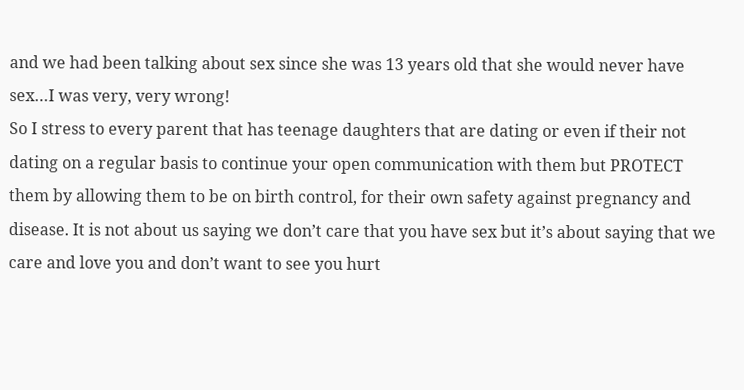and we had been talking about sex since she was 13 years old that she would never have sex…I was very, very wrong!
So I stress to every parent that has teenage daughters that are dating or even if their not dating on a regular basis to continue your open communication with them but PROTECT them by allowing them to be on birth control, for their own safety against pregnancy and disease. It is not about us saying we don’t care that you have sex but it’s about saying that we care and love you and don’t want to see you hurt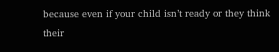because even if your child isn’t ready or they think their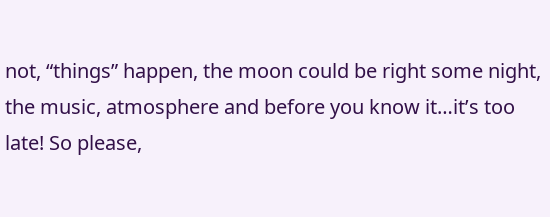not, “things” happen, the moon could be right some night, the music, atmosphere and before you know it…it’s too late! So please,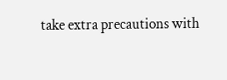take extra precautions with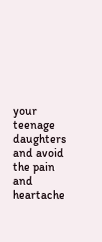your teenage daughters and avoid the pain and heartache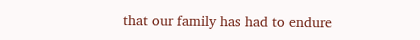that our family has had to endure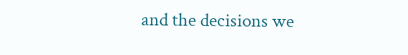and the decisions we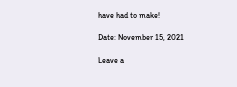have had to make!

Date: November 15, 2021

Leave a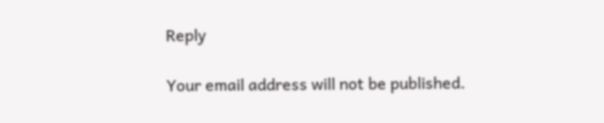Reply

Your email address will not be published.